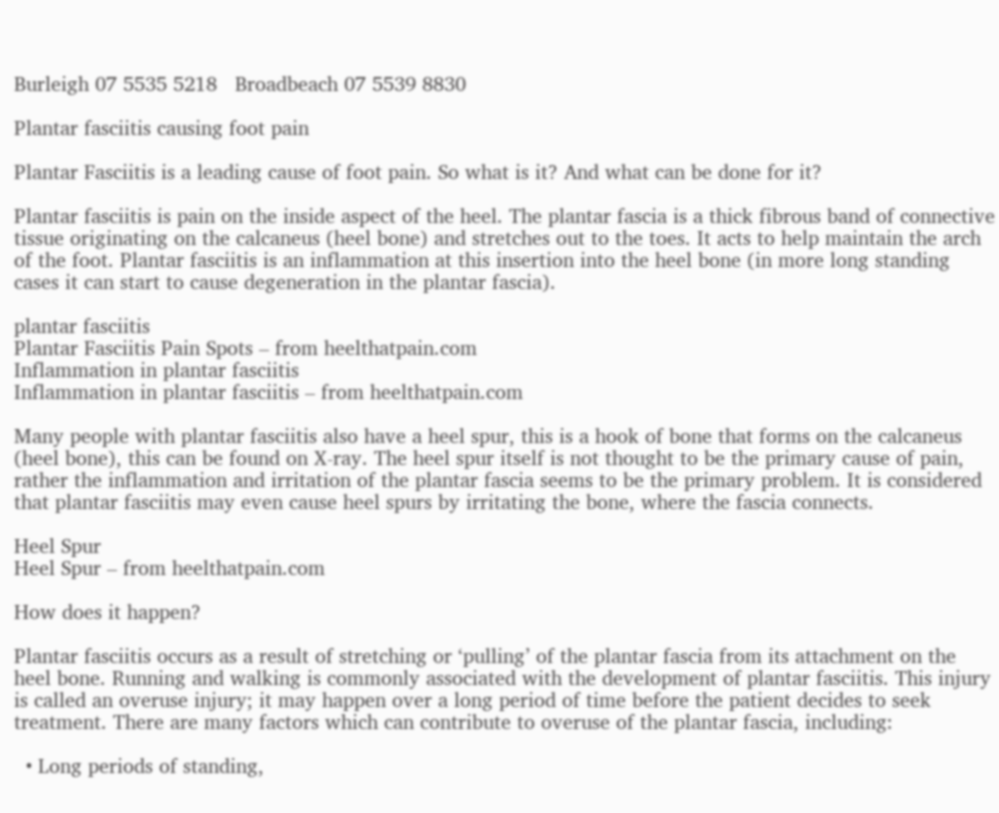Burleigh 07 5535 5218   Broadbeach 07 5539 8830

Plantar fasciitis causing foot pain

Plantar Fasciitis is a leading cause of foot pain. So what is it? And what can be done for it?

Plantar fasciitis is pain on the inside aspect of the heel. The plantar fascia is a thick fibrous band of connective tissue originating on the calcaneus (heel bone) and stretches out to the toes. It acts to help maintain the arch of the foot. Plantar fasciitis is an inflammation at this insertion into the heel bone (in more long standing cases it can start to cause degeneration in the plantar fascia).

plantar fasciitis
Plantar Fasciitis Pain Spots – from heelthatpain.com
Inflammation in plantar fasciitis
Inflammation in plantar fasciitis – from heelthatpain.com

Many people with plantar fasciitis also have a heel spur, this is a hook of bone that forms on the calcaneus (heel bone), this can be found on X-ray. The heel spur itself is not thought to be the primary cause of pain, rather the inflammation and irritation of the plantar fascia seems to be the primary problem. It is considered that plantar fasciitis may even cause heel spurs by irritating the bone, where the fascia connects.

Heel Spur
Heel Spur – from heelthatpain.com

How does it happen?

Plantar fasciitis occurs as a result of stretching or ‘pulling’ of the plantar fascia from its attachment on the heel bone. Running and walking is commonly associated with the development of plantar fasciitis. This injury is called an overuse injury; it may happen over a long period of time before the patient decides to seek treatment. There are many factors which can contribute to overuse of the plantar fascia, including:

  • Long periods of standing,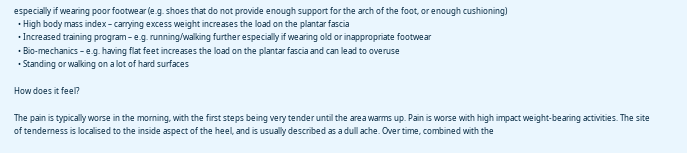especially if wearing poor footwear (e.g. shoes that do not provide enough support for the arch of the foot, or enough cushioning)
  • High body mass index – carrying excess weight increases the load on the plantar fascia
  • Increased training program – e.g. running/walking further especially if wearing old or inappropriate footwear
  • Bio-mechanics – e.g. having flat feet increases the load on the plantar fascia and can lead to overuse
  • Standing or walking on a lot of hard surfaces

How does it feel?

The pain is typically worse in the morning, with the first steps being very tender until the area warms up. Pain is worse with high impact weight-bearing activities. The site of tenderness is localised to the inside aspect of the heel, and is usually described as a dull ache. Over time, combined with the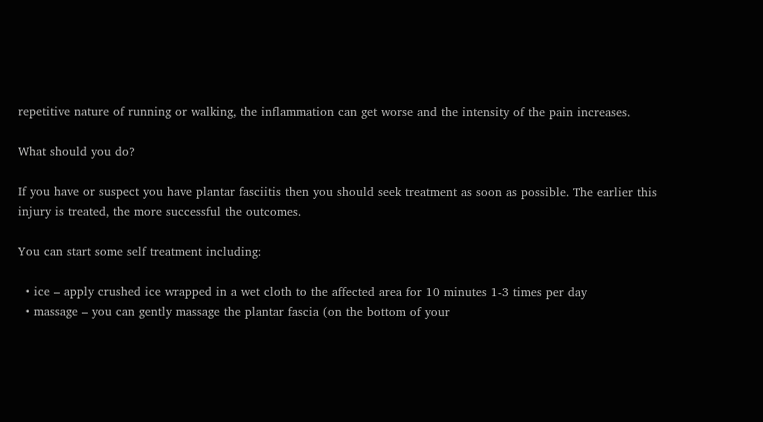repetitive nature of running or walking, the inflammation can get worse and the intensity of the pain increases.

What should you do?

If you have or suspect you have plantar fasciitis then you should seek treatment as soon as possible. The earlier this injury is treated, the more successful the outcomes.

You can start some self treatment including:

  • ice – apply crushed ice wrapped in a wet cloth to the affected area for 10 minutes 1-3 times per day
  • massage – you can gently massage the plantar fascia (on the bottom of your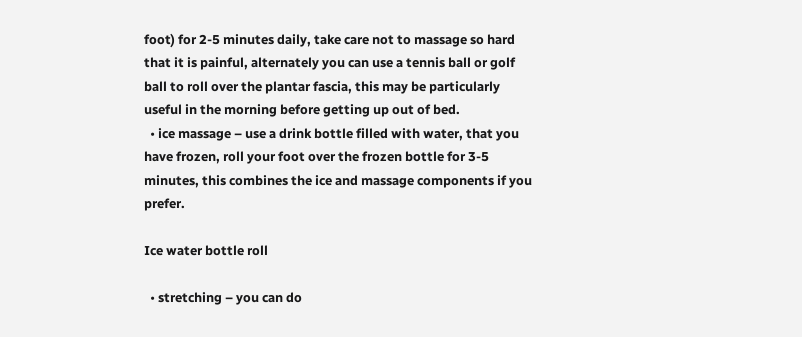foot) for 2-5 minutes daily, take care not to massage so hard that it is painful, alternately you can use a tennis ball or golf ball to roll over the plantar fascia, this may be particularly useful in the morning before getting up out of bed.
  • ice massage – use a drink bottle filled with water, that you have frozen, roll your foot over the frozen bottle for 3-5 minutes, this combines the ice and massage components if you prefer.

Ice water bottle roll

  • stretching – you can do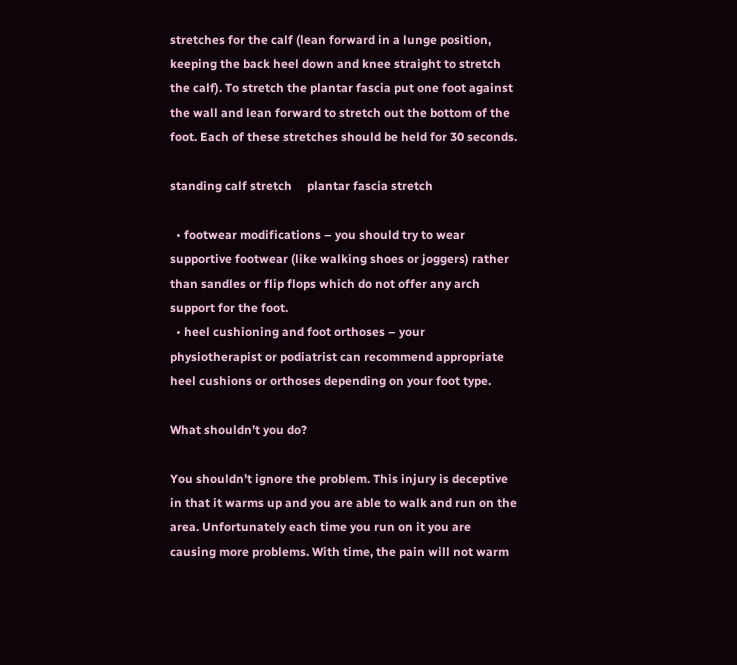stretches for the calf (lean forward in a lunge position, keeping the back heel down and knee straight to stretch the calf). To stretch the plantar fascia put one foot against the wall and lean forward to stretch out the bottom of the foot. Each of these stretches should be held for 30 seconds.

standing calf stretch     plantar fascia stretch

  • footwear modifications – you should try to wear supportive footwear (like walking shoes or joggers) rather than sandles or flip flops which do not offer any arch support for the foot.
  • heel cushioning and foot orthoses – your physiotherapist or podiatrist can recommend appropriate heel cushions or orthoses depending on your foot type.

What shouldn’t you do?

You shouldn’t ignore the problem. This injury is deceptive in that it warms up and you are able to walk and run on the area. Unfortunately each time you run on it you are causing more problems. With time, the pain will not warm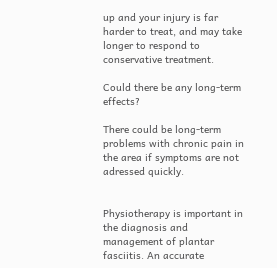up and your injury is far harder to treat, and may take longer to respond to conservative treatment.

Could there be any long-term effects?

There could be long-term problems with chronic pain in the area if symptoms are not adressed quickly.


Physiotherapy is important in the diagnosis and management of plantar fasciitis. An accurate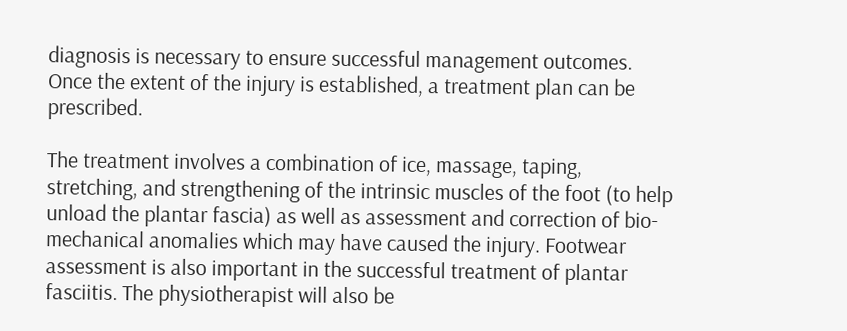diagnosis is necessary to ensure successful management outcomes. Once the extent of the injury is established, a treatment plan can be prescribed.

The treatment involves a combination of ice, massage, taping, stretching, and strengthening of the intrinsic muscles of the foot (to help unload the plantar fascia) as well as assessment and correction of bio-mechanical anomalies which may have caused the injury. Footwear assessment is also important in the successful treatment of plantar fasciitis. The physiotherapist will also be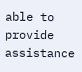able to provide assistance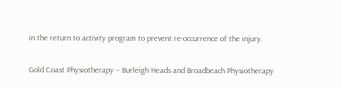in the return to activity program to prevent re-occurrence of the injury.

Gold Coast Physiotherapy – Burleigh Heads and Broadbeach Physiotherapy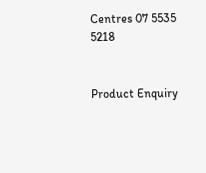Centres 07 5535 5218


Product Enquiry